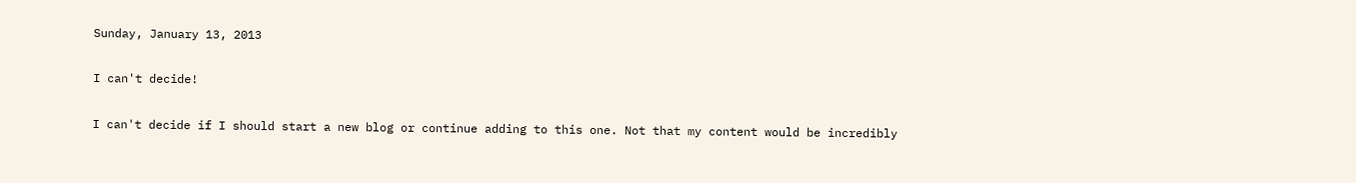Sunday, January 13, 2013

I can't decide!

I can't decide if I should start a new blog or continue adding to this one. Not that my content would be incredibly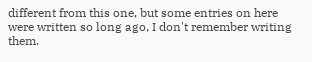different from this one, but some entries on here were written so long ago, I don't remember writing them.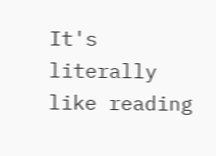It's literally like reading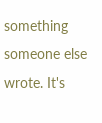something someone else wrote. It's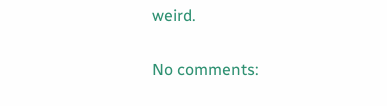weird.

No comments: